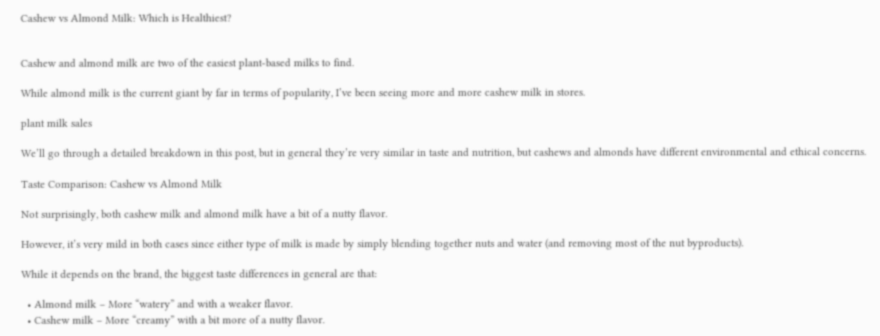Cashew vs Almond Milk: Which is Healthiest?


Cashew and almond milk are two of the easiest plant-based milks to find.

While almond milk is the current giant by far in terms of popularity, I’ve been seeing more and more cashew milk in stores.

plant milk sales

We’ll go through a detailed breakdown in this post, but in general they’re very similar in taste and nutrition, but cashews and almonds have different environmental and ethical concerns.

Taste Comparison: Cashew vs Almond Milk

Not surprisingly, both cashew milk and almond milk have a bit of a nutty flavor.

However, it’s very mild in both cases since either type of milk is made by simply blending together nuts and water (and removing most of the nut byproducts).

While it depends on the brand, the biggest taste differences in general are that:

  • Almond milk – More “watery” and with a weaker flavor.
  • Cashew milk – More “creamy” with a bit more of a nutty flavor.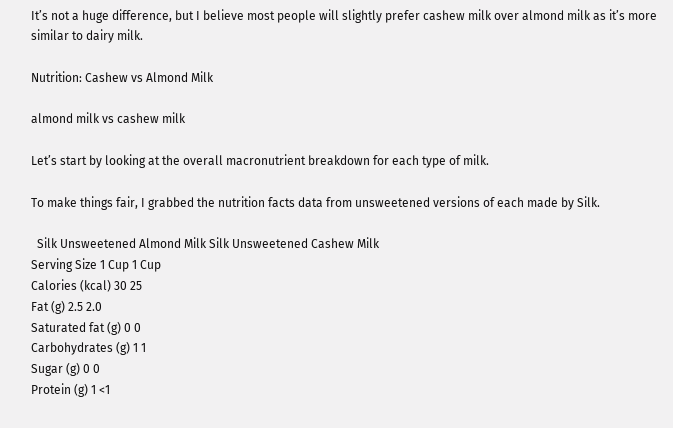It’s not a huge difference, but I believe most people will slightly prefer cashew milk over almond milk as it’s more similar to dairy milk.

Nutrition: Cashew vs Almond Milk

almond milk vs cashew milk

Let’s start by looking at the overall macronutrient breakdown for each type of milk.

To make things fair, I grabbed the nutrition facts data from unsweetened versions of each made by Silk.

  Silk Unsweetened Almond Milk Silk Unsweetened Cashew Milk
Serving Size 1 Cup 1 Cup
Calories (kcal) 30 25
Fat (g) 2.5 2.0
Saturated fat (g) 0 0
Carbohydrates (g) 1 1
Sugar (g) 0 0
Protein (g) 1 <1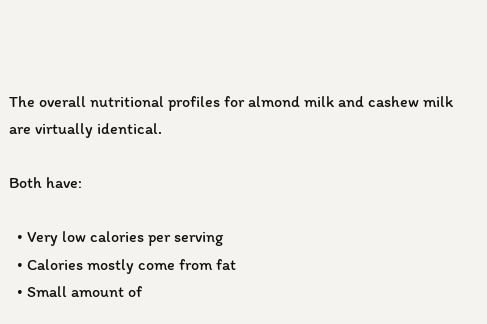The overall nutritional profiles for almond milk and cashew milk are virtually identical.

Both have:

  • Very low calories per serving
  • Calories mostly come from fat
  • Small amount of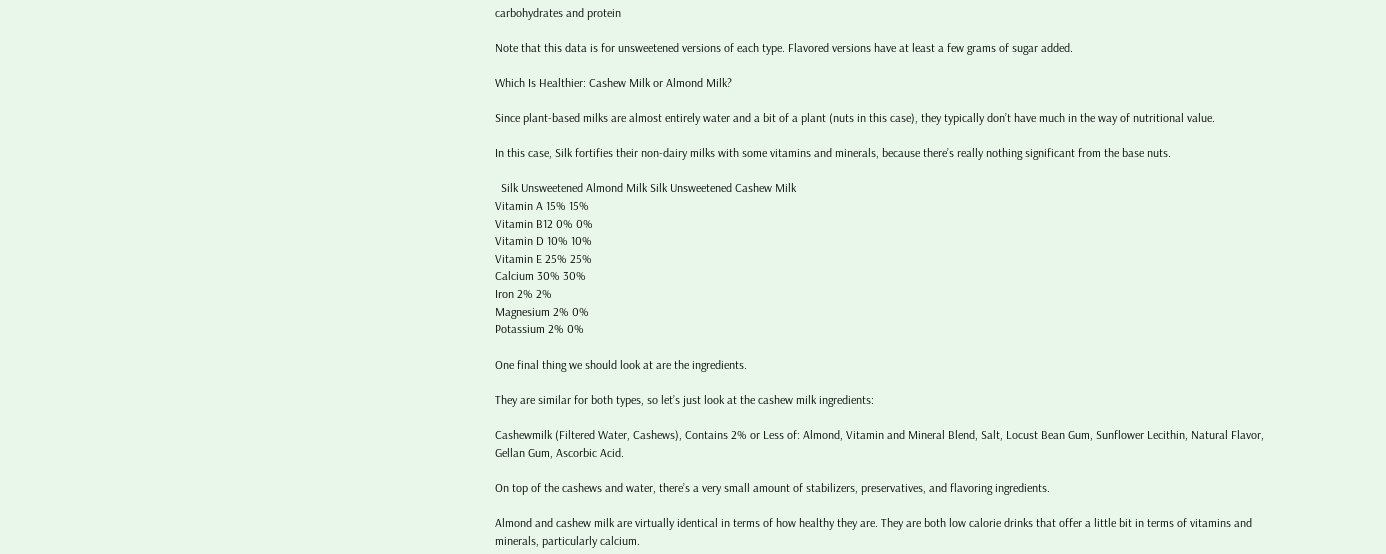carbohydrates and protein

Note that this data is for unsweetened versions of each type. Flavored versions have at least a few grams of sugar added.

Which Is Healthier: Cashew Milk or Almond Milk?

Since plant-based milks are almost entirely water and a bit of a plant (nuts in this case), they typically don’t have much in the way of nutritional value.

In this case, Silk fortifies their non-dairy milks with some vitamins and minerals, because there’s really nothing significant from the base nuts.

  Silk Unsweetened Almond Milk Silk Unsweetened Cashew Milk
Vitamin A 15% 15%
Vitamin B12 0% 0%
Vitamin D 10% 10%
Vitamin E 25% 25%
Calcium 30% 30%
Iron 2% 2%
Magnesium 2% 0%
Potassium 2% 0%

One final thing we should look at are the ingredients.

They are similar for both types, so let’s just look at the cashew milk ingredients:

Cashewmilk (Filtered Water, Cashews), Contains 2% or Less of: Almond, Vitamin and Mineral Blend, Salt, Locust Bean Gum, Sunflower Lecithin, Natural Flavor, Gellan Gum, Ascorbic Acid.

On top of the cashews and water, there’s a very small amount of stabilizers, preservatives, and flavoring ingredients.

Almond and cashew milk are virtually identical in terms of how healthy they are. They are both low calorie drinks that offer a little bit in terms of vitamins and minerals, particularly calcium.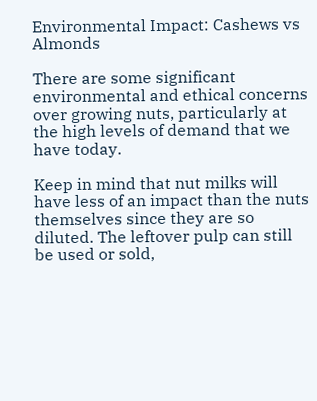Environmental Impact: Cashews vs Almonds

There are some significant environmental and ethical concerns over growing nuts, particularly at the high levels of demand that we have today.

Keep in mind that nut milks will have less of an impact than the nuts themselves since they are so diluted. The leftover pulp can still be used or sold,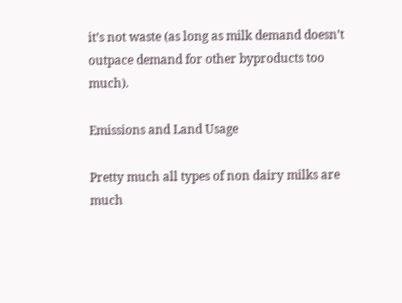it’s not waste (as long as milk demand doesn’t outpace demand for other byproducts too much).

Emissions and Land Usage

Pretty much all types of non dairy milks are much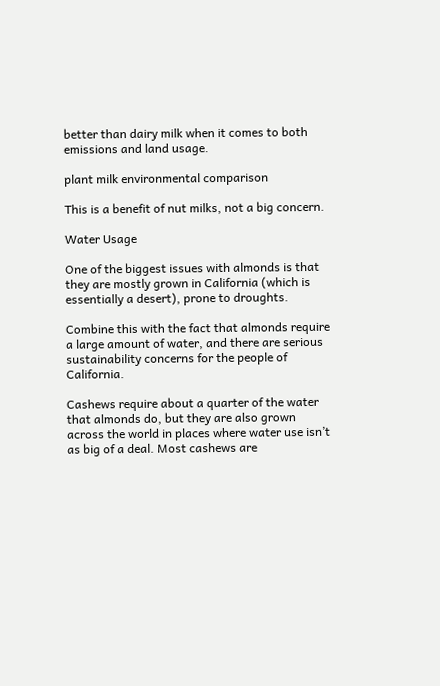better than dairy milk when it comes to both emissions and land usage.

plant milk environmental comparison

This is a benefit of nut milks, not a big concern.

Water Usage

One of the biggest issues with almonds is that they are mostly grown in California (which is essentially a desert), prone to droughts.

Combine this with the fact that almonds require a large amount of water, and there are serious sustainability concerns for the people of California.

Cashews require about a quarter of the water that almonds do, but they are also grown across the world in places where water use isn’t as big of a deal. Most cashews are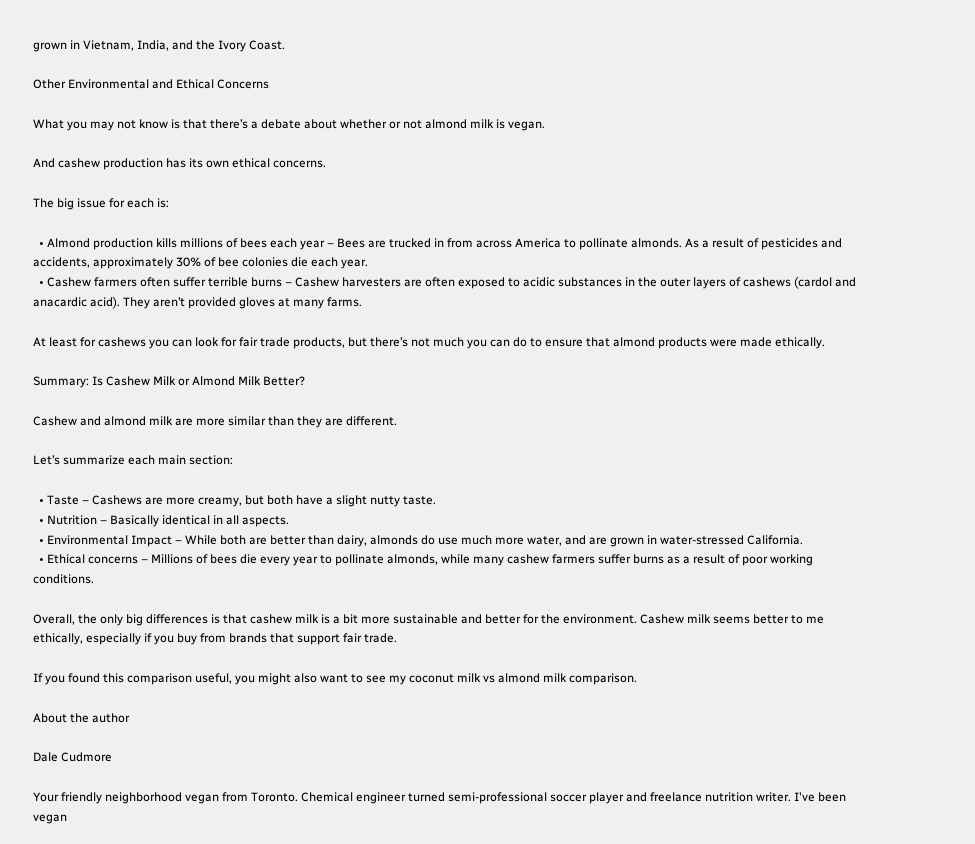grown in Vietnam, India, and the Ivory Coast.

Other Environmental and Ethical Concerns

What you may not know is that there’s a debate about whether or not almond milk is vegan.

And cashew production has its own ethical concerns.

The big issue for each is:

  • Almond production kills millions of bees each year – Bees are trucked in from across America to pollinate almonds. As a result of pesticides and accidents, approximately 30% of bee colonies die each year.
  • Cashew farmers often suffer terrible burns – Cashew harvesters are often exposed to acidic substances in the outer layers of cashews (cardol and anacardic acid). They aren’t provided gloves at many farms.

At least for cashews you can look for fair trade products, but there’s not much you can do to ensure that almond products were made ethically.

Summary: Is Cashew Milk or Almond Milk Better?

Cashew and almond milk are more similar than they are different.

Let’s summarize each main section:

  • Taste – Cashews are more creamy, but both have a slight nutty taste.
  • Nutrition – Basically identical in all aspects.
  • Environmental Impact – While both are better than dairy, almonds do use much more water, and are grown in water-stressed California.
  • Ethical concerns – Millions of bees die every year to pollinate almonds, while many cashew farmers suffer burns as a result of poor working conditions.

Overall, the only big differences is that cashew milk is a bit more sustainable and better for the environment. Cashew milk seems better to me ethically, especially if you buy from brands that support fair trade.

If you found this comparison useful, you might also want to see my coconut milk vs almond milk comparison.

About the author

Dale Cudmore

Your friendly neighborhood vegan from Toronto. Chemical engineer turned semi-professional soccer player and freelance nutrition writer. I've been vegan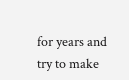for years and try to make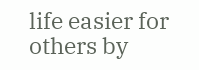life easier for others by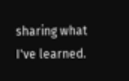sharing what I've learned.